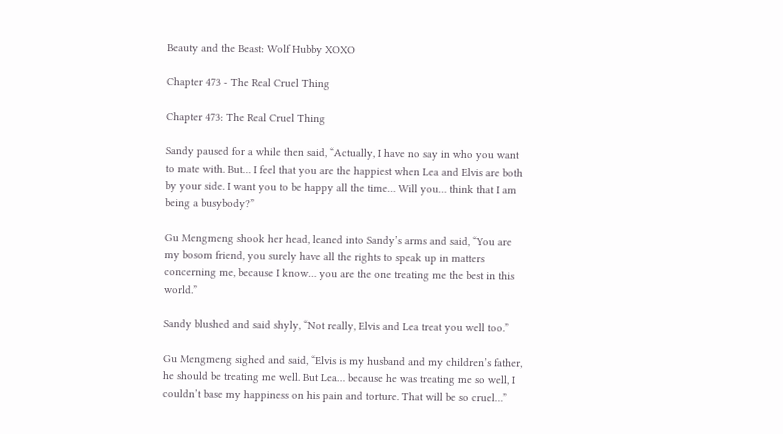Beauty and the Beast: Wolf Hubby XOXO

Chapter 473 - The Real Cruel Thing

Chapter 473: The Real Cruel Thing

Sandy paused for a while then said, “Actually, I have no say in who you want to mate with. But… I feel that you are the happiest when Lea and Elvis are both by your side. I want you to be happy all the time… Will you… think that I am being a busybody?”

Gu Mengmeng shook her head, leaned into Sandy’s arms and said, “You are my bosom friend, you surely have all the rights to speak up in matters concerning me, because I know… you are the one treating me the best in this world.”

Sandy blushed and said shyly, “Not really, Elvis and Lea treat you well too.”

Gu Mengmeng sighed and said, “Elvis is my husband and my children’s father, he should be treating me well. But Lea… because he was treating me so well, I couldn’t base my happiness on his pain and torture. That will be so cruel…”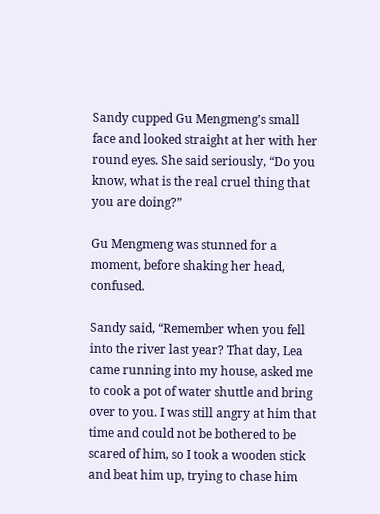Sandy cupped Gu Mengmeng’s small face and looked straight at her with her round eyes. She said seriously, “Do you know, what is the real cruel thing that you are doing?”

Gu Mengmeng was stunned for a moment, before shaking her head, confused.

Sandy said, “Remember when you fell into the river last year? That day, Lea came running into my house, asked me to cook a pot of water shuttle and bring over to you. I was still angry at him that time and could not be bothered to be scared of him, so I took a wooden stick and beat him up, trying to chase him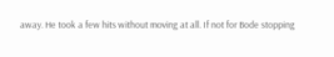away. He took a few hits without moving at all. If not for Bode stopping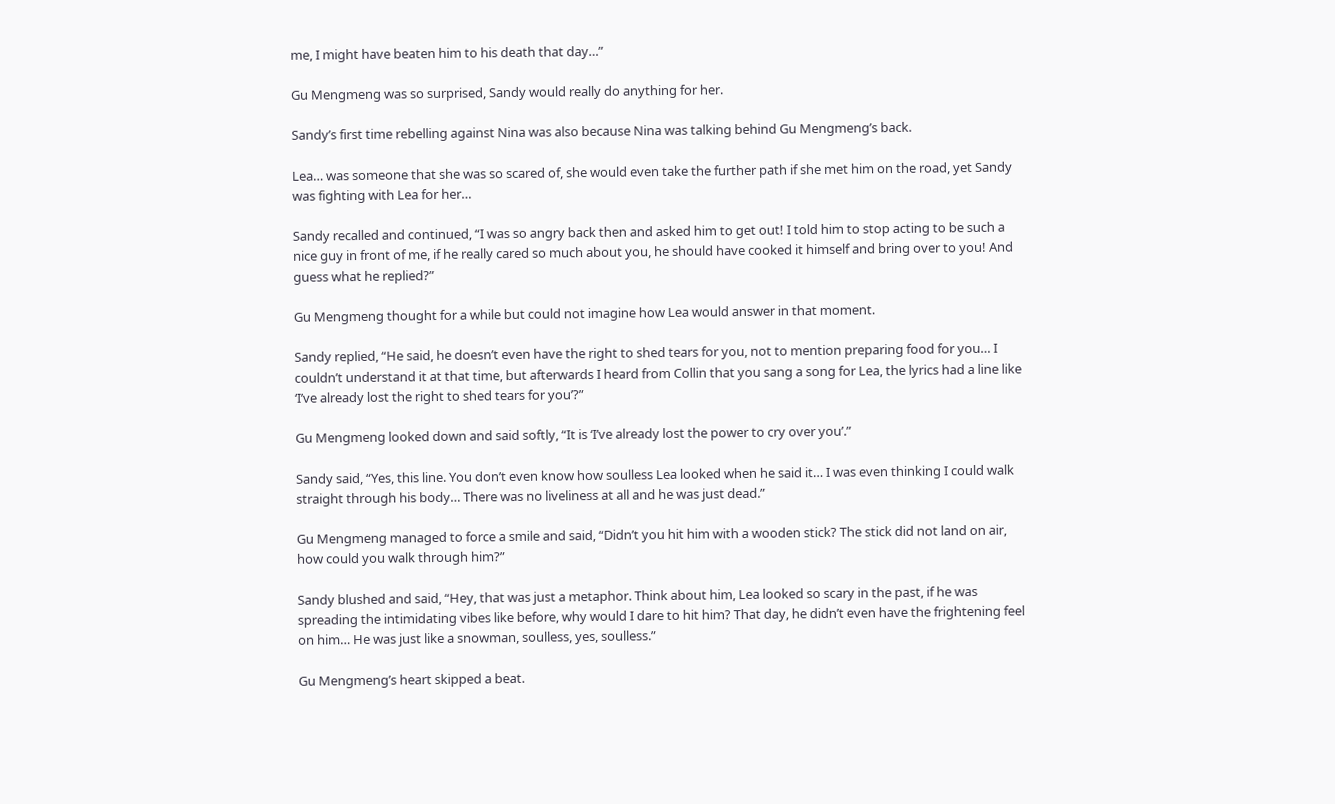me, I might have beaten him to his death that day…”

Gu Mengmeng was so surprised, Sandy would really do anything for her.

Sandy’s first time rebelling against Nina was also because Nina was talking behind Gu Mengmeng’s back.

Lea… was someone that she was so scared of, she would even take the further path if she met him on the road, yet Sandy was fighting with Lea for her…

Sandy recalled and continued, “I was so angry back then and asked him to get out! I told him to stop acting to be such a nice guy in front of me, if he really cared so much about you, he should have cooked it himself and bring over to you! And guess what he replied?”

Gu Mengmeng thought for a while but could not imagine how Lea would answer in that moment.

Sandy replied, “He said, he doesn’t even have the right to shed tears for you, not to mention preparing food for you… I couldn’t understand it at that time, but afterwards I heard from Collin that you sang a song for Lea, the lyrics had a line like ‘I’ve already lost the right to shed tears for you’?”

Gu Mengmeng looked down and said softly, “It is ‘I’ve already lost the power to cry over you’.”

Sandy said, “Yes, this line. You don’t even know how soulless Lea looked when he said it… I was even thinking I could walk straight through his body… There was no liveliness at all and he was just dead.”

Gu Mengmeng managed to force a smile and said, “Didn’t you hit him with a wooden stick? The stick did not land on air, how could you walk through him?”

Sandy blushed and said, “Hey, that was just a metaphor. Think about him, Lea looked so scary in the past, if he was spreading the intimidating vibes like before, why would I dare to hit him? That day, he didn’t even have the frightening feel on him… He was just like a snowman, soulless, yes, soulless.”

Gu Mengmeng’s heart skipped a beat.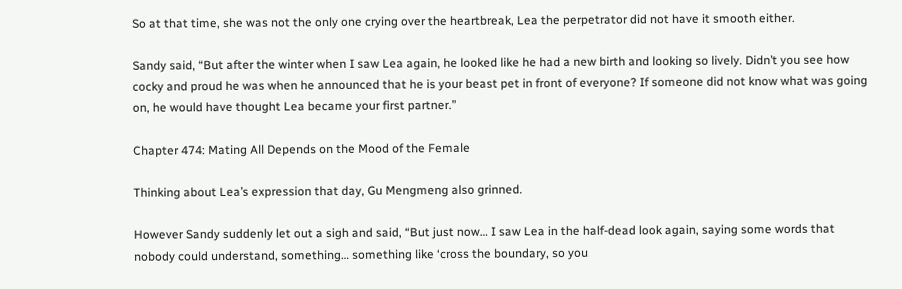So at that time, she was not the only one crying over the heartbreak, Lea the perpetrator did not have it smooth either.

Sandy said, “But after the winter when I saw Lea again, he looked like he had a new birth and looking so lively. Didn’t you see how cocky and proud he was when he announced that he is your beast pet in front of everyone? If someone did not know what was going on, he would have thought Lea became your first partner.”

Chapter 474: Mating All Depends on the Mood of the Female

Thinking about Lea’s expression that day, Gu Mengmeng also grinned.

However Sandy suddenly let out a sigh and said, “But just now… I saw Lea in the half-dead look again, saying some words that nobody could understand, something… something like ‘cross the boundary, so you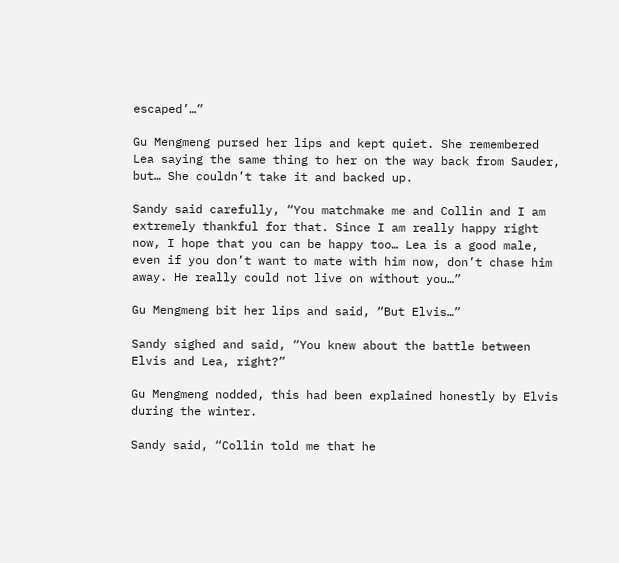escaped’…”

Gu Mengmeng pursed her lips and kept quiet. She remembered Lea saying the same thing to her on the way back from Sauder, but… She couldn’t take it and backed up.

Sandy said carefully, “You matchmake me and Collin and I am extremely thankful for that. Since I am really happy right now, I hope that you can be happy too… Lea is a good male, even if you don’t want to mate with him now, don’t chase him away. He really could not live on without you…”

Gu Mengmeng bit her lips and said, “But Elvis…”

Sandy sighed and said, “You knew about the battle between Elvis and Lea, right?”

Gu Mengmeng nodded, this had been explained honestly by Elvis during the winter.

Sandy said, “Collin told me that he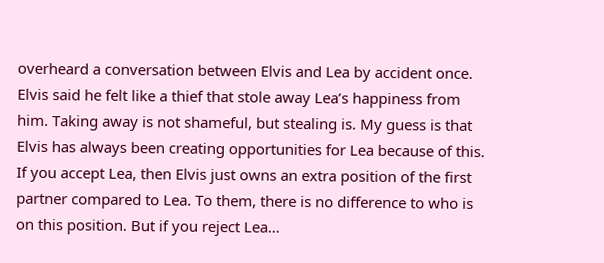overheard a conversation between Elvis and Lea by accident once. Elvis said he felt like a thief that stole away Lea’s happiness from him. Taking away is not shameful, but stealing is. My guess is that Elvis has always been creating opportunities for Lea because of this. If you accept Lea, then Elvis just owns an extra position of the first partner compared to Lea. To them, there is no difference to who is on this position. But if you reject Lea…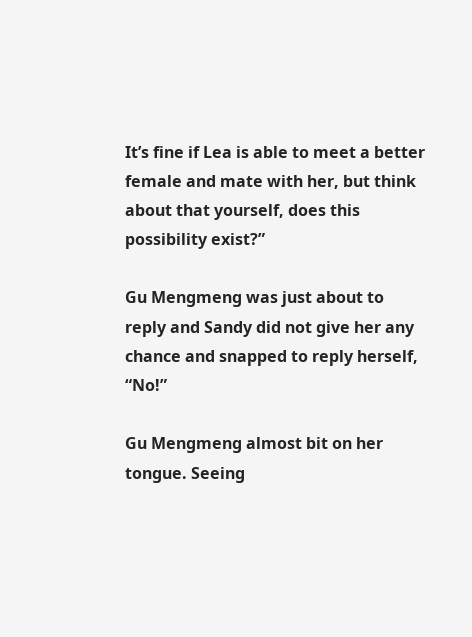It’s fine if Lea is able to meet a better female and mate with her, but think about that yourself, does this possibility exist?”

Gu Mengmeng was just about to reply and Sandy did not give her any chance and snapped to reply herself, “No!”

Gu Mengmeng almost bit on her tongue. Seeing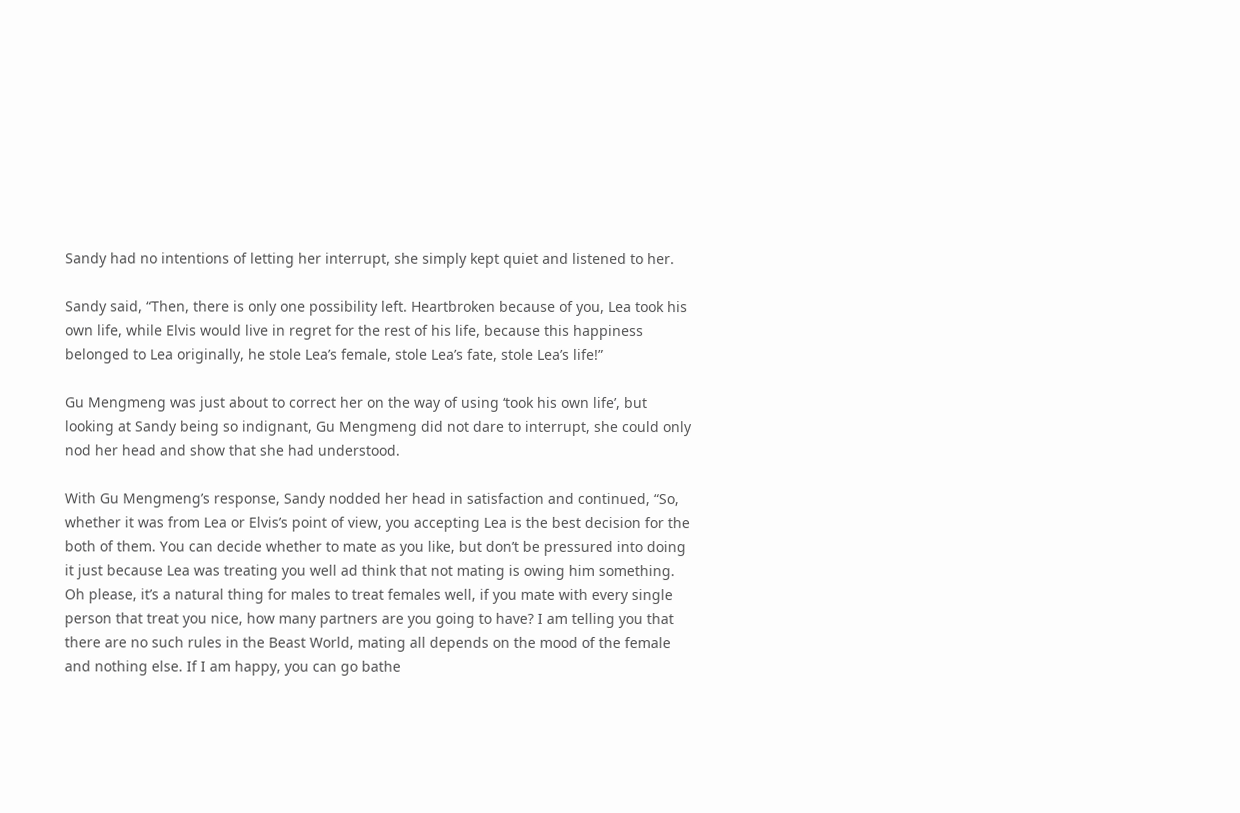Sandy had no intentions of letting her interrupt, she simply kept quiet and listened to her.

Sandy said, “Then, there is only one possibility left. Heartbroken because of you, Lea took his own life, while Elvis would live in regret for the rest of his life, because this happiness belonged to Lea originally, he stole Lea’s female, stole Lea’s fate, stole Lea’s life!”

Gu Mengmeng was just about to correct her on the way of using ‘took his own life’, but looking at Sandy being so indignant, Gu Mengmeng did not dare to interrupt, she could only nod her head and show that she had understood.

With Gu Mengmeng’s response, Sandy nodded her head in satisfaction and continued, “So, whether it was from Lea or Elvis’s point of view, you accepting Lea is the best decision for the both of them. You can decide whether to mate as you like, but don’t be pressured into doing it just because Lea was treating you well ad think that not mating is owing him something. Oh please, it’s a natural thing for males to treat females well, if you mate with every single person that treat you nice, how many partners are you going to have? I am telling you that there are no such rules in the Beast World, mating all depends on the mood of the female and nothing else. If I am happy, you can go bathe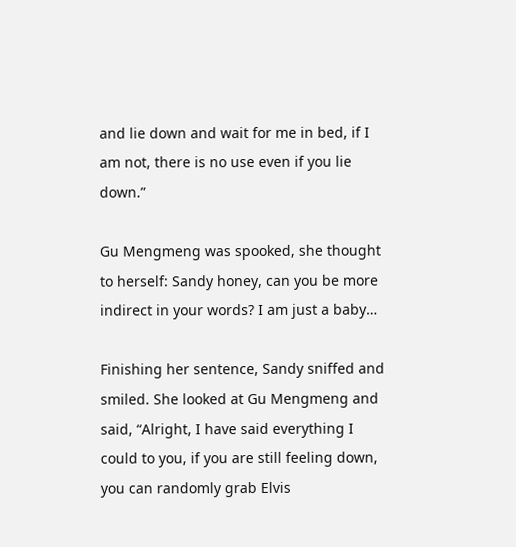and lie down and wait for me in bed, if I am not, there is no use even if you lie down.”

Gu Mengmeng was spooked, she thought to herself: Sandy honey, can you be more indirect in your words? I am just a baby…

Finishing her sentence, Sandy sniffed and smiled. She looked at Gu Mengmeng and said, “Alright, I have said everything I could to you, if you are still feeling down, you can randomly grab Elvis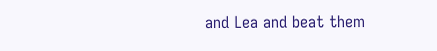and Lea and beat them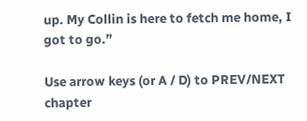up. My Collin is here to fetch me home, I got to go.”

Use arrow keys (or A / D) to PREV/NEXT chapter